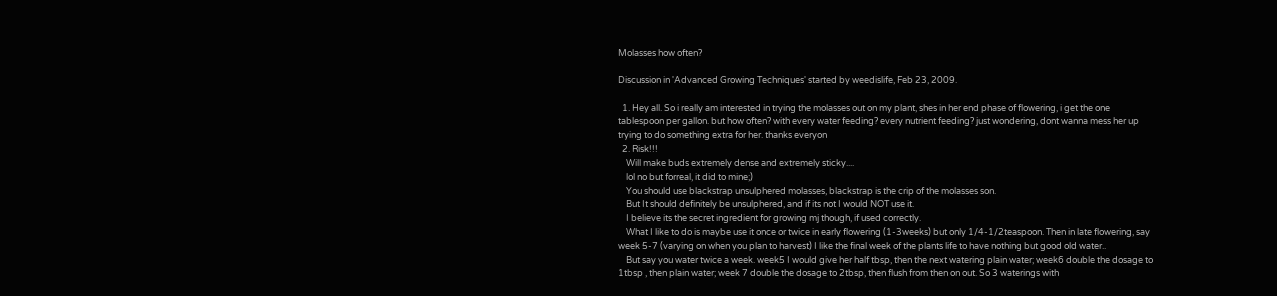Molasses how often?

Discussion in 'Advanced Growing Techniques' started by weedislife, Feb 23, 2009.

  1. Hey all. So i really am interested in trying the molasses out on my plant, shes in her end phase of flowering, i get the one tablespoon per gallon. but how often? with every water feeding? every nutrient feeding? just wondering, dont wanna mess her up trying to do something extra for her. thanks everyon
  2. Risk!!!
    Will make buds extremely dense and extremely sticky....
    lol no but forreal, it did to mine;)
    You should use blackstrap unsulphered molasses, blackstrap is the crip of the molasses son.
    But It should definitely be unsulphered, and if its not I would NOT use it.
    I believe its the secret ingredient for growing mj though, if used correctly.
    What I like to do is maybe use it once or twice in early flowering (1-3weeks) but only 1/4-1/2teaspoon. Then in late flowering, say week 5-7 (varying on when you plan to harvest) I like the final week of the plants life to have nothing but good old water..
    But say you water twice a week. week5 I would give her half tbsp, then the next watering plain water; week6 double the dosage to 1tbsp , then plain water; week 7 double the dosage to 2tbsp, then flush from then on out. So 3 waterings with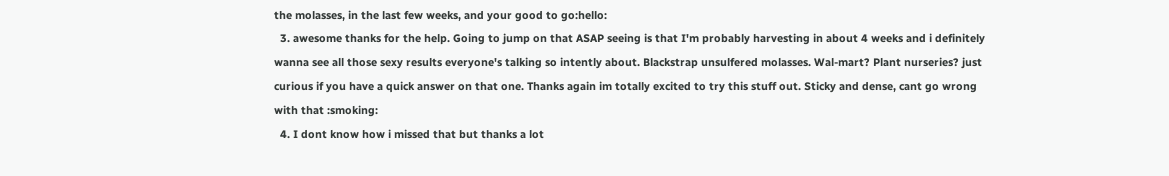the molasses, in the last few weeks, and your good to go:hello:
  3. awesome thanks for the help. Going to jump on that ASAP seeing is that I'm probably harvesting in about 4 weeks and i definitely wanna see all those sexy results everyone's talking so intently about. Blackstrap unsulfered molasses. Wal-mart? Plant nurseries? just curious if you have a quick answer on that one. Thanks again im totally excited to try this stuff out. Sticky and dense, cant go wrong with that :smoking:
  4. I dont know how i missed that but thanks a lot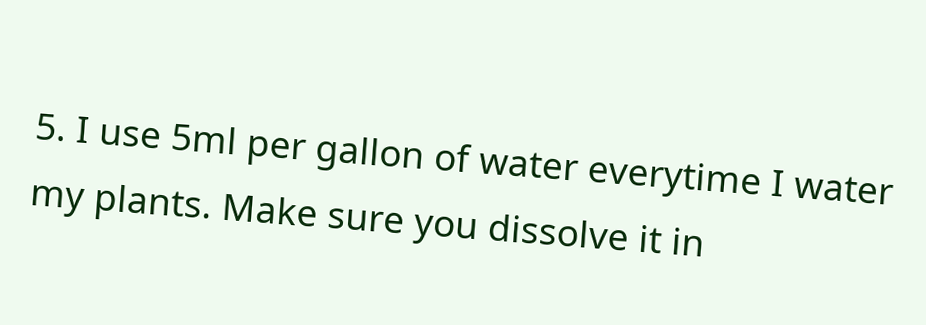5. I use 5ml per gallon of water everytime I water my plants. Make sure you dissolve it in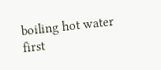boiling hot water first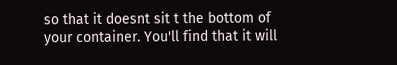so that it doesnt sit t the bottom of your container. You'll find that it will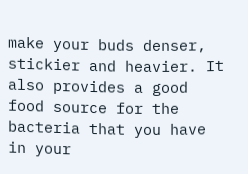make your buds denser, stickier and heavier. It also provides a good food source for the bacteria that you have in your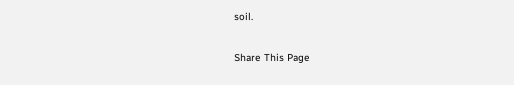soil.

Share This Page